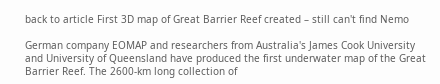back to article First 3D map of Great Barrier Reef created – still can't find Nemo

German company EOMAP and researchers from Australia's James Cook University and University of Queensland have produced the first underwater map of the Great Barrier Reef. The 2600-km long collection of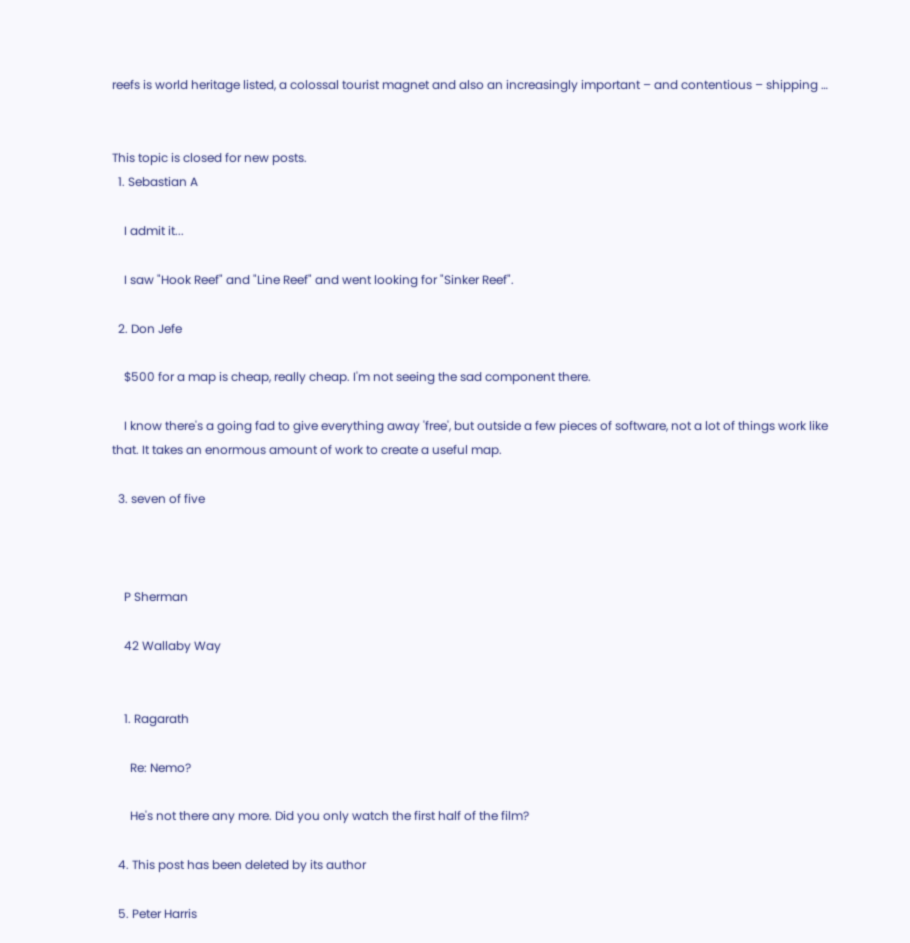reefs is world heritage listed, a colossal tourist magnet and also an increasingly important – and contentious – shipping …


This topic is closed for new posts.
  1. Sebastian A

    I admit it...

    I saw "Hook Reef" and "Line Reef" and went looking for "Sinker Reef".

  2. Don Jefe

    $500 for a map is cheap, really cheap. I'm not seeing the sad component there.

    I know there's a going fad to give everything away 'free', but outside a few pieces of software, not a lot of things work like that. It takes an enormous amount of work to create a useful map.

  3. seven of five



    P Sherman

    42 Wallaby Way


    1. Ragarath

      Re: Nemo?

      He's not there any more. Did you only watch the first half of the film?

  4. This post has been deleted by its author

  5. Peter Harris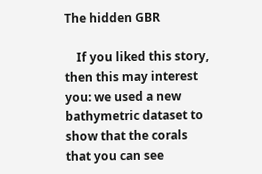The hidden GBR

    If you liked this story, then this may interest you: we used a new bathymetric dataset to show that the corals that you can see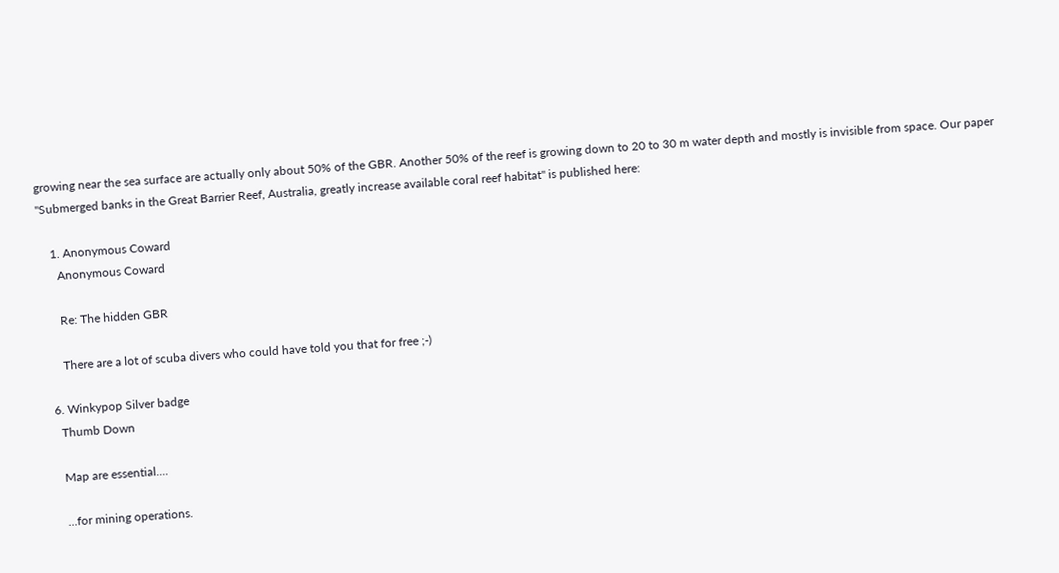growing near the sea surface are actually only about 50% of the GBR. Another 50% of the reef is growing down to 20 to 30 m water depth and mostly is invisible from space. Our paper "Submerged banks in the Great Barrier Reef, Australia, greatly increase available coral reef habitat" is published here:

    1. Anonymous Coward
      Anonymous Coward

      Re: The hidden GBR

      There are a lot of scuba divers who could have told you that for free ;-)

  6. Winkypop Silver badge
    Thumb Down

    Map are essential....

    ...for mining operations.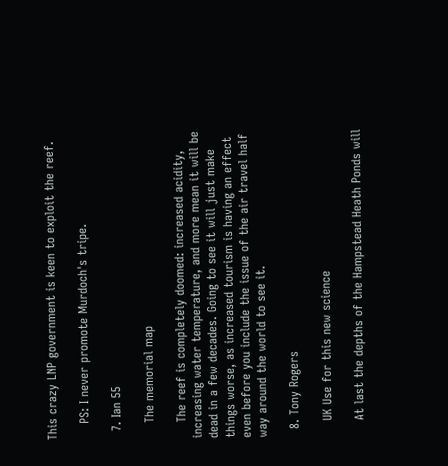This crazy LNP government is keen to exploit the reef.

    PS: I never promote Murdoch's tripe.

  7. Ian 55

    The memorial map

    The reef is completely doomed: increased acidity, increasing water temperature, and more mean it will be dead in a few decades. Going to see it will just make things worse, as increased tourism is having an effect even before you include the issue of the air travel half way around the world to see it.

  8. Tony Rogers

    UK Use for this new science

    At last the depths of the Hampstead Heath Ponds will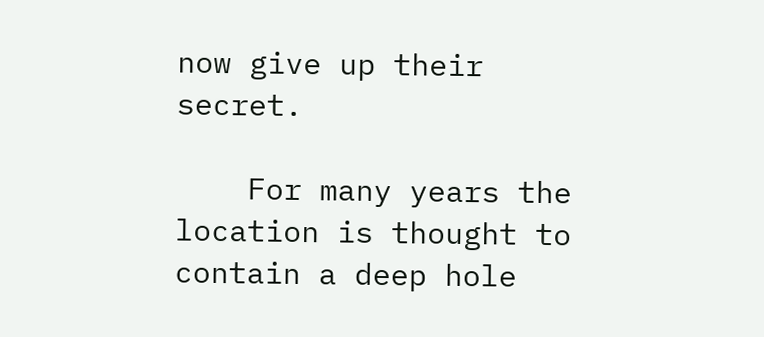now give up their secret.

    For many years the location is thought to contain a deep hole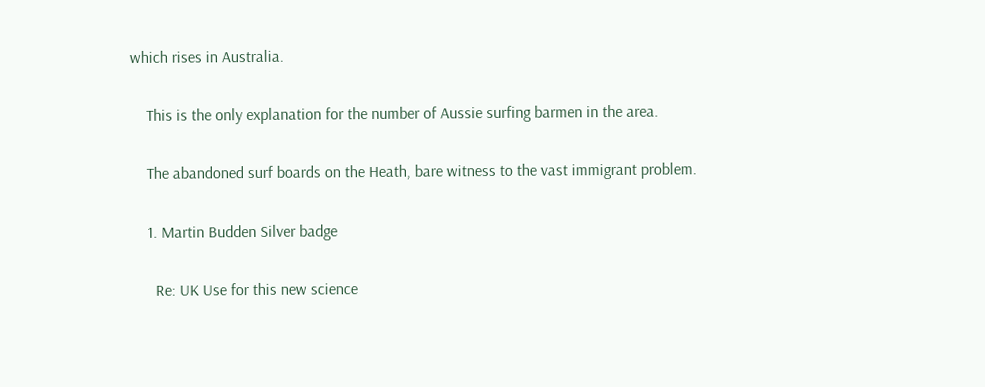which rises in Australia.

    This is the only explanation for the number of Aussie surfing barmen in the area.

    The abandoned surf boards on the Heath, bare witness to the vast immigrant problem.

    1. Martin Budden Silver badge

      Re: UK Use for this new science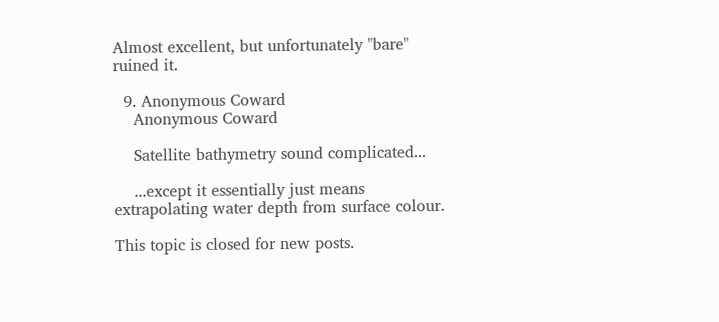Almost excellent, but unfortunately "bare" ruined it.

  9. Anonymous Coward
    Anonymous Coward

    Satellite bathymetry sound complicated...

    ...except it essentially just means extrapolating water depth from surface colour.

This topic is closed for new posts.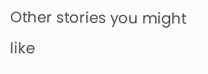Other stories you might like